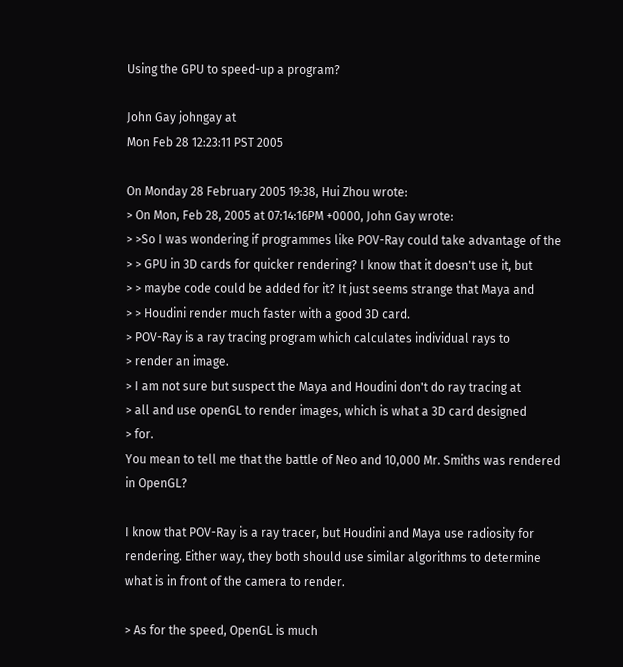Using the GPU to speed-up a program?

John Gay johngay at
Mon Feb 28 12:23:11 PST 2005

On Monday 28 February 2005 19:38, Hui Zhou wrote:
> On Mon, Feb 28, 2005 at 07:14:16PM +0000, John Gay wrote:
> >So I was wondering if programmes like POV-Ray could take advantage of the
> > GPU in 3D cards for quicker rendering? I know that it doesn't use it, but
> > maybe code could be added for it? It just seems strange that Maya and
> > Houdini render much faster with a good 3D card.
> POV-Ray is a ray tracing program which calculates individual rays to
> render an image.
> I am not sure but suspect the Maya and Houdini don't do ray tracing at
> all and use openGL to render images, which is what a 3D card designed
> for.
You mean to tell me that the battle of Neo and 10,000 Mr. Smiths was rendered
in OpenGL?

I know that POV-Ray is a ray tracer, but Houdini and Maya use radiosity for
rendering. Either way, they both should use similar algorithms to determine
what is in front of the camera to render.

> As for the speed, OpenGL is much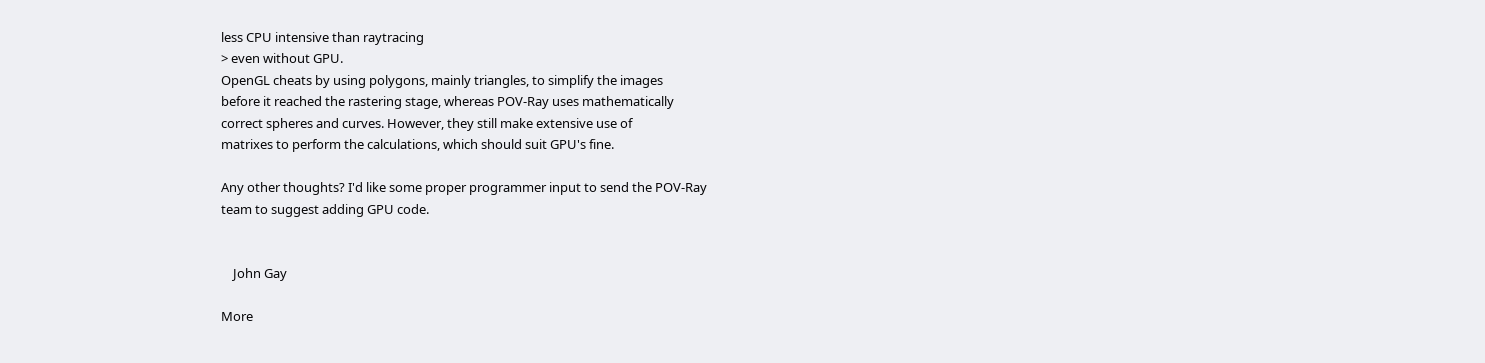less CPU intensive than raytracing
> even without GPU.
OpenGL cheats by using polygons, mainly triangles, to simplify the images
before it reached the rastering stage, whereas POV-Ray uses mathematically
correct spheres and curves. However, they still make extensive use of
matrixes to perform the calculations, which should suit GPU's fine.

Any other thoughts? I'd like some proper programmer input to send the POV-Ray
team to suggest adding GPU code.


    John Gay

More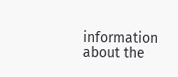information about the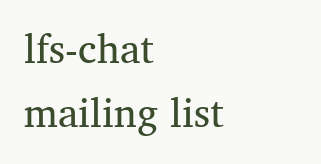lfs-chat mailing list